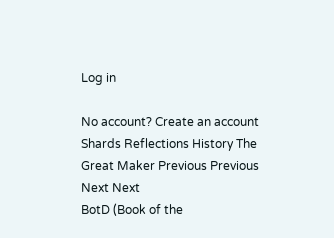Log in

No account? Create an account
Shards Reflections History The Great Maker Previous Previous Next Next
BotD (Book of the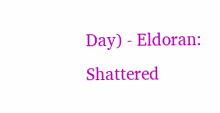Day) - Eldoran: Shattered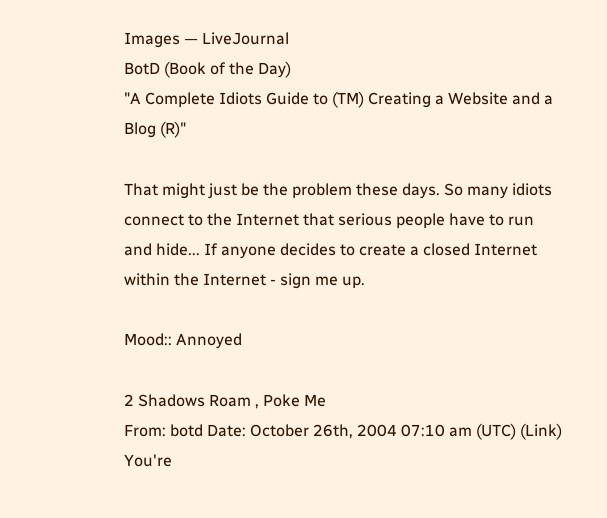Images — LiveJournal
BotD (Book of the Day)
"A Complete Idiots Guide to (TM) Creating a Website and a Blog (R)"

That might just be the problem these days. So many idiots connect to the Internet that serious people have to run and hide... If anyone decides to create a closed Internet within the Internet - sign me up.

Mood:: Annoyed

2 Shadows Roam , Poke Me
From: botd Date: October 26th, 2004 07:10 am (UTC) (Link)
You're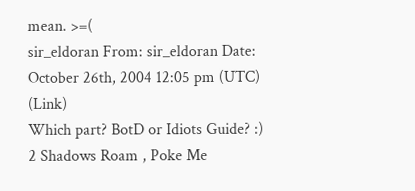mean. >=(
sir_eldoran From: sir_eldoran Date: October 26th, 2004 12:05 pm (UTC) (Link)
Which part? BotD or Idiots Guide? :)
2 Shadows Roam , Poke Me